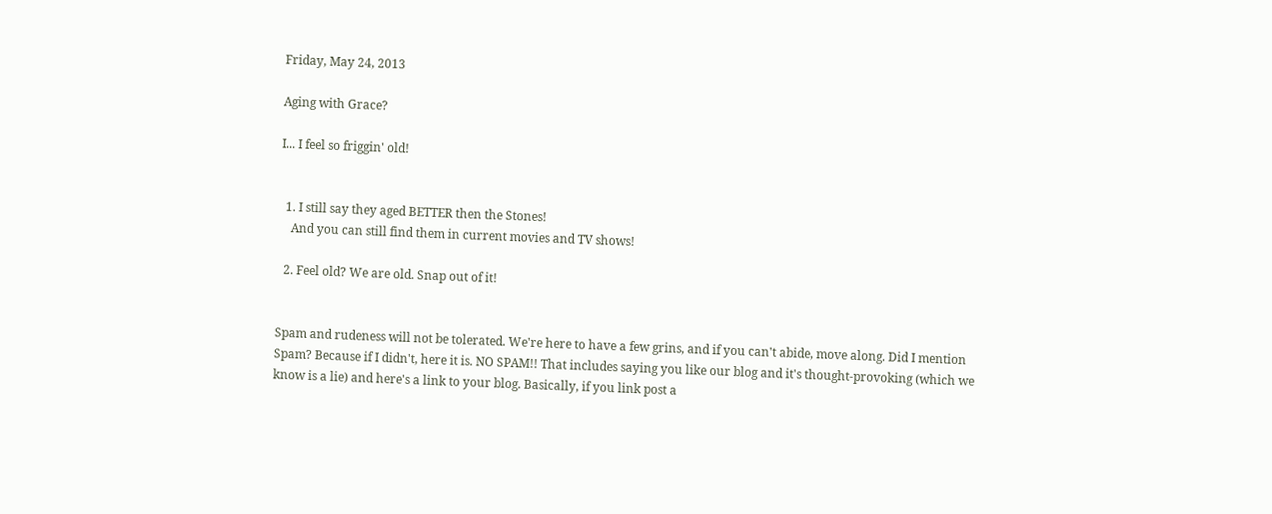Friday, May 24, 2013

Aging with Grace?

I... I feel so friggin' old!


  1. I still say they aged BETTER then the Stones!
    And you can still find them in current movies and TV shows!

  2. Feel old? We are old. Snap out of it!


Spam and rudeness will not be tolerated. We're here to have a few grins, and if you can't abide, move along. Did I mention Spam? Because if I didn't, here it is. NO SPAM!! That includes saying you like our blog and it's thought-provoking (which we know is a lie) and here's a link to your blog. Basically, if you link post a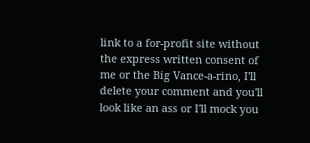link to a for-profit site without the express written consent of me or the Big Vance-a-rino, I'll delete your comment and you'll look like an ass or I'll mock you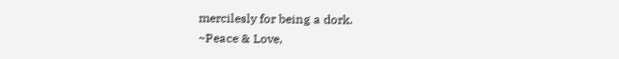mercilesly for being a dork.
~Peace & Love,